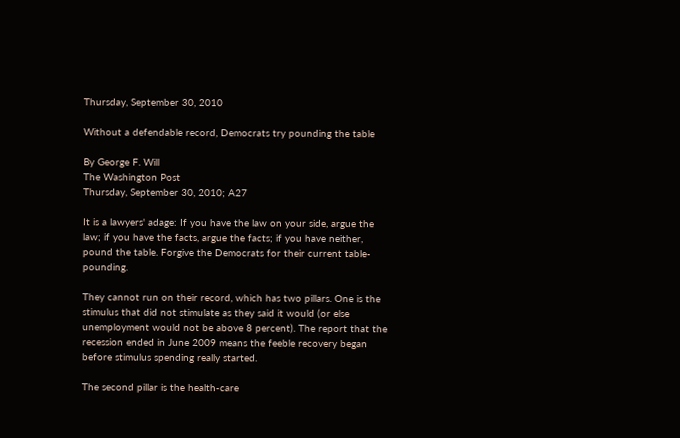Thursday, September 30, 2010

Without a defendable record, Democrats try pounding the table

By George F. Will
The Washington Post
Thursday, September 30, 2010; A27

It is a lawyers' adage: If you have the law on your side, argue the law; if you have the facts, argue the facts; if you have neither, pound the table. Forgive the Democrats for their current table-pounding.

They cannot run on their record, which has two pillars. One is the stimulus that did not stimulate as they said it would (or else unemployment would not be above 8 percent). The report that the recession ended in June 2009 means the feeble recovery began before stimulus spending really started.

The second pillar is the health-care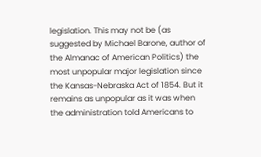legislation. This may not be (as suggested by Michael Barone, author of the Almanac of American Politics) the most unpopular major legislation since the Kansas-Nebraska Act of 1854. But it remains as unpopular as it was when the administration told Americans to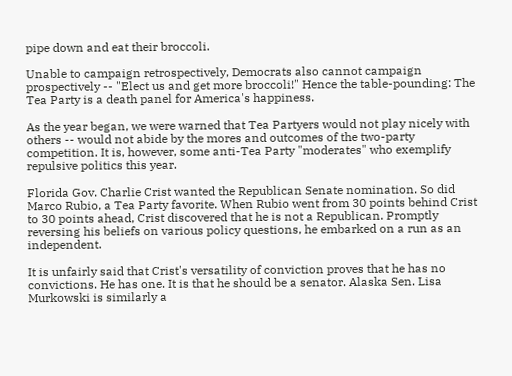pipe down and eat their broccoli.

Unable to campaign retrospectively, Democrats also cannot campaign prospectively -- "Elect us and get more broccoli!" Hence the table-pounding: The Tea Party is a death panel for America's happiness.

As the year began, we were warned that Tea Partyers would not play nicely with others -- would not abide by the mores and outcomes of the two-party competition. It is, however, some anti-Tea Party "moderates" who exemplify repulsive politics this year.

Florida Gov. Charlie Crist wanted the Republican Senate nomination. So did Marco Rubio, a Tea Party favorite. When Rubio went from 30 points behind Crist to 30 points ahead, Crist discovered that he is not a Republican. Promptly reversing his beliefs on various policy questions, he embarked on a run as an independent.

It is unfairly said that Crist's versatility of conviction proves that he has no convictions. He has one. It is that he should be a senator. Alaska Sen. Lisa Murkowski is similarly a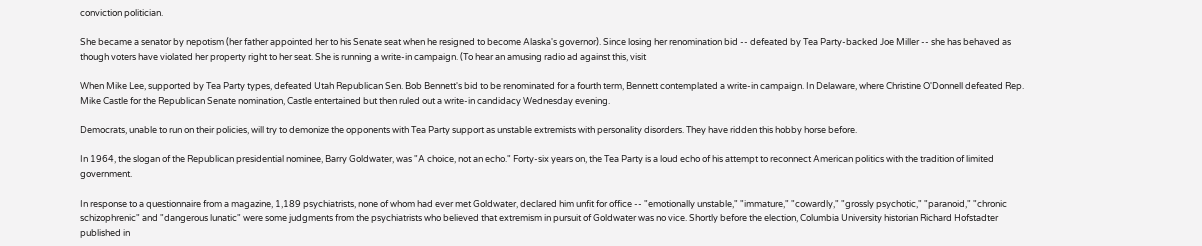conviction politician.

She became a senator by nepotism (her father appointed her to his Senate seat when he resigned to become Alaska's governor). Since losing her renomination bid -- defeated by Tea Party-backed Joe Miller -- she has behaved as though voters have violated her property right to her seat. She is running a write-in campaign. (To hear an amusing radio ad against this, visit

When Mike Lee, supported by Tea Party types, defeated Utah Republican Sen. Bob Bennett's bid to be renominated for a fourth term, Bennett contemplated a write-in campaign. In Delaware, where Christine O'Donnell defeated Rep. Mike Castle for the Republican Senate nomination, Castle entertained but then ruled out a write-in candidacy Wednesday evening.

Democrats, unable to run on their policies, will try to demonize the opponents with Tea Party support as unstable extremists with personality disorders. They have ridden this hobby horse before.

In 1964, the slogan of the Republican presidential nominee, Barry Goldwater, was "A choice, not an echo." Forty-six years on, the Tea Party is a loud echo of his attempt to reconnect American politics with the tradition of limited government.

In response to a questionnaire from a magazine, 1,189 psychiatrists, none of whom had ever met Goldwater, declared him unfit for office -- "emotionally unstable," "immature," "cowardly," "grossly psychotic," "paranoid," "chronic schizophrenic" and "dangerous lunatic" were some judgments from the psychiatrists who believed that extremism in pursuit of Goldwater was no vice. Shortly before the election, Columbia University historian Richard Hofstadter published in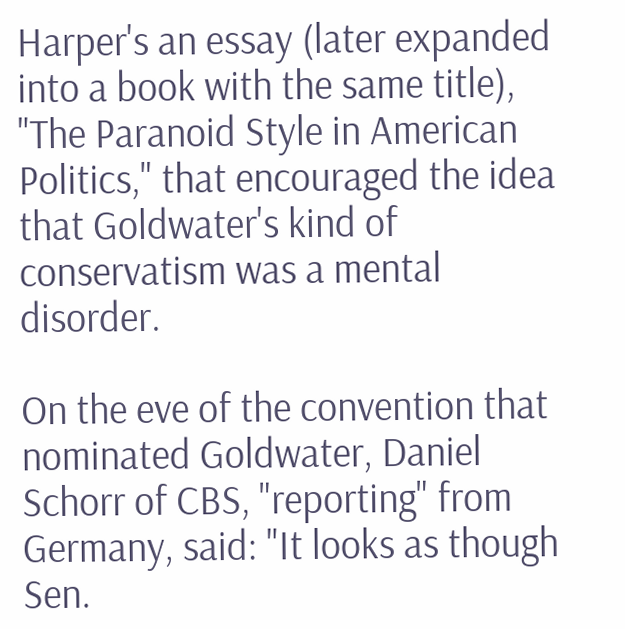Harper's an essay (later expanded into a book with the same title), "The Paranoid Style in American Politics," that encouraged the idea that Goldwater's kind of conservatism was a mental disorder.

On the eve of the convention that nominated Goldwater, Daniel Schorr of CBS, "reporting" from Germany, said: "It looks as though Sen.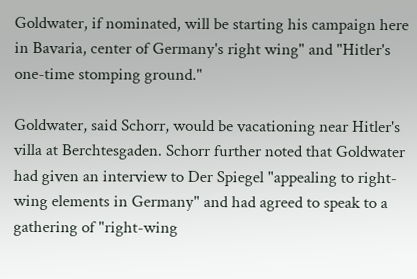Goldwater, if nominated, will be starting his campaign here in Bavaria, center of Germany's right wing" and "Hitler's one-time stomping ground."

Goldwater, said Schorr, would be vacationing near Hitler's villa at Berchtesgaden. Schorr further noted that Goldwater had given an interview to Der Spiegel "appealing to right-wing elements in Germany" and had agreed to speak to a gathering of "right-wing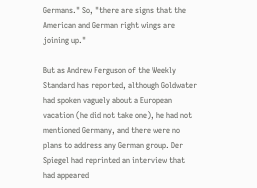Germans." So, "there are signs that the American and German right wings are joining up."

But as Andrew Ferguson of the Weekly Standard has reported, although Goldwater had spoken vaguely about a European vacation (he did not take one), he had not mentioned Germany, and there were no plans to address any German group. Der Spiegel had reprinted an interview that had appeared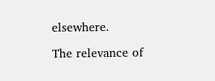elsewhere.

The relevance of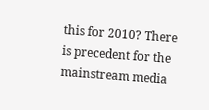this for 2010? There is precedent for the mainstream media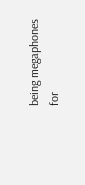being megaphones for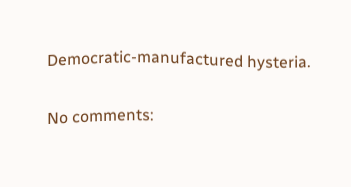Democratic-manufactured hysteria.

No comments: